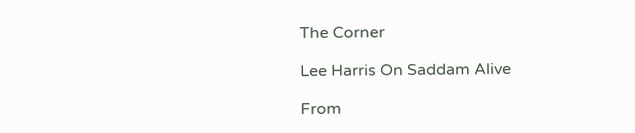The Corner

Lee Harris On Saddam Alive

From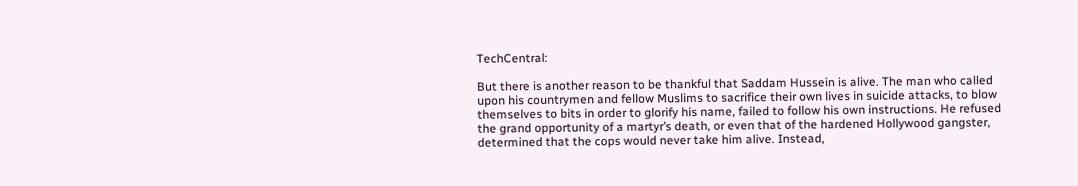TechCentral:

But there is another reason to be thankful that Saddam Hussein is alive. The man who called upon his countrymen and fellow Muslims to sacrifice their own lives in suicide attacks, to blow themselves to bits in order to glorify his name, failed to follow his own instructions. He refused the grand opportunity of a martyr’s death, or even that of the hardened Hollywood gangster, determined that the cops would never take him alive. Instead,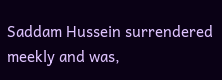Saddam Hussein surrendered meekly and was,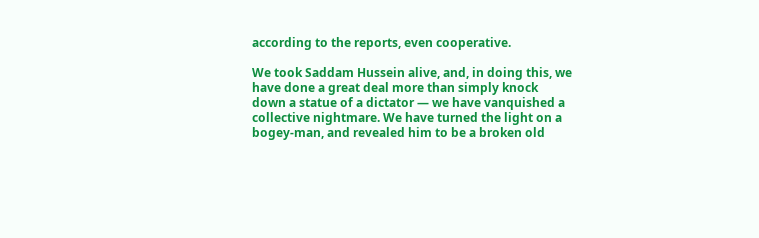according to the reports, even cooperative.

We took Saddam Hussein alive, and, in doing this, we have done a great deal more than simply knock down a statue of a dictator — we have vanquished a collective nightmare. We have turned the light on a bogey-man, and revealed him to be a broken old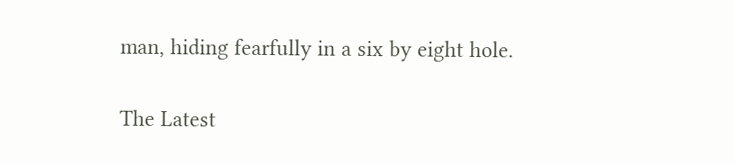man, hiding fearfully in a six by eight hole.


The Latest